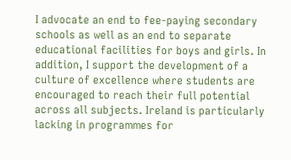I advocate an end to fee-paying secondary schools as well as an end to separate educational facilities for boys and girls. In addition, I support the development of a culture of excellence where students are encouraged to reach their full potential across all subjects. Ireland is particularly lacking in programmes for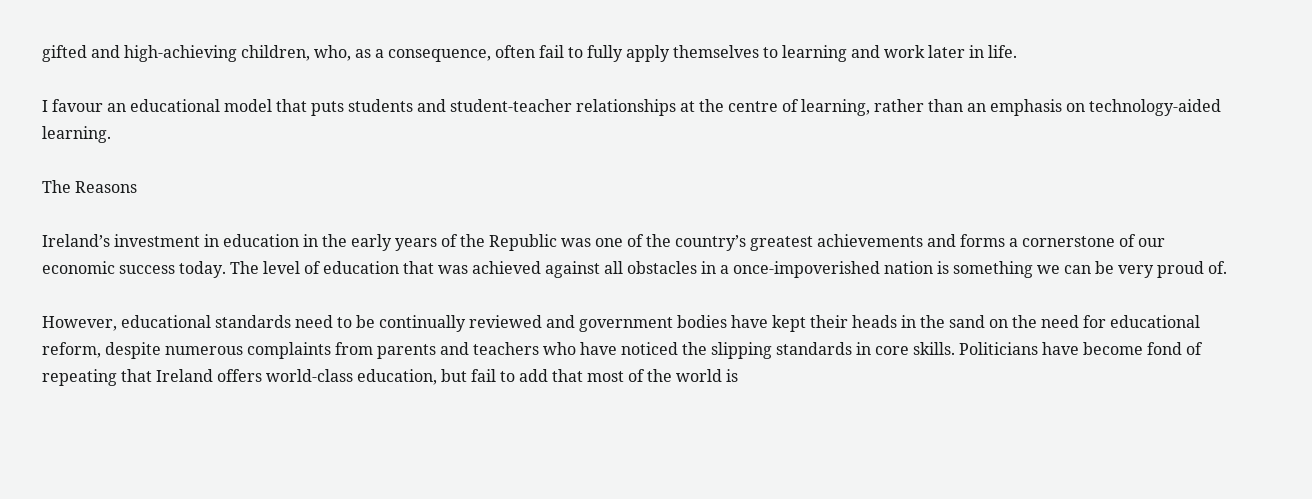gifted and high-achieving children, who, as a consequence, often fail to fully apply themselves to learning and work later in life.

I favour an educational model that puts students and student-teacher relationships at the centre of learning, rather than an emphasis on technology-aided learning.

The Reasons

Ireland’s investment in education in the early years of the Republic was one of the country’s greatest achievements and forms a cornerstone of our economic success today. The level of education that was achieved against all obstacles in a once-impoverished nation is something we can be very proud of.

However, educational standards need to be continually reviewed and government bodies have kept their heads in the sand on the need for educational reform, despite numerous complaints from parents and teachers who have noticed the slipping standards in core skills. Politicians have become fond of repeating that Ireland offers world-class education, but fail to add that most of the world is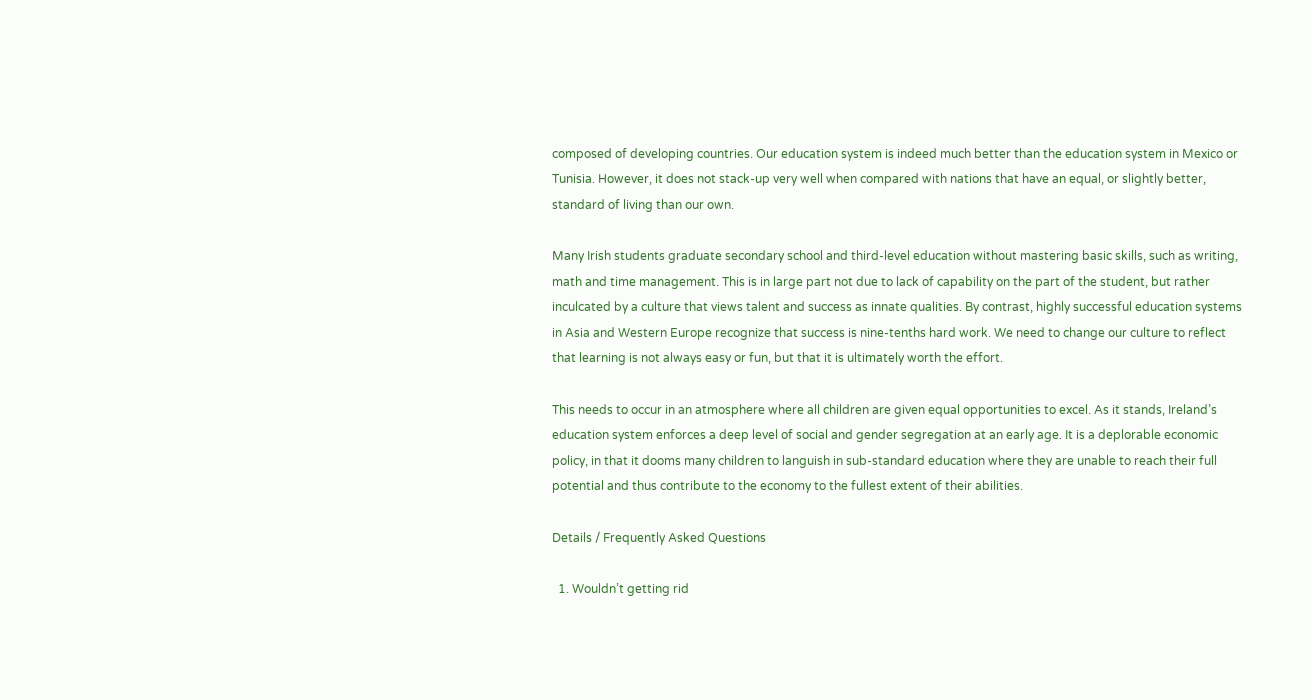composed of developing countries. Our education system is indeed much better than the education system in Mexico or Tunisia. However, it does not stack-up very well when compared with nations that have an equal, or slightly better, standard of living than our own.

Many Irish students graduate secondary school and third-level education without mastering basic skills, such as writing, math and time management. This is in large part not due to lack of capability on the part of the student, but rather inculcated by a culture that views talent and success as innate qualities. By contrast, highly successful education systems in Asia and Western Europe recognize that success is nine-tenths hard work. We need to change our culture to reflect that learning is not always easy or fun, but that it is ultimately worth the effort.

This needs to occur in an atmosphere where all children are given equal opportunities to excel. As it stands, Ireland’s education system enforces a deep level of social and gender segregation at an early age. It is a deplorable economic policy, in that it dooms many children to languish in sub-standard education where they are unable to reach their full potential and thus contribute to the economy to the fullest extent of their abilities.

Details / Frequently Asked Questions

  1. Wouldn’t getting rid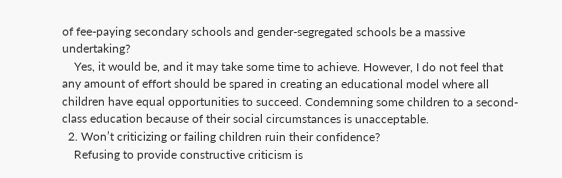of fee-paying secondary schools and gender-segregated schools be a massive undertaking?
    Yes, it would be, and it may take some time to achieve. However, I do not feel that any amount of effort should be spared in creating an educational model where all children have equal opportunities to succeed. Condemning some children to a second-class education because of their social circumstances is unacceptable.
  2. Won’t criticizing or failing children ruin their confidence?
    Refusing to provide constructive criticism is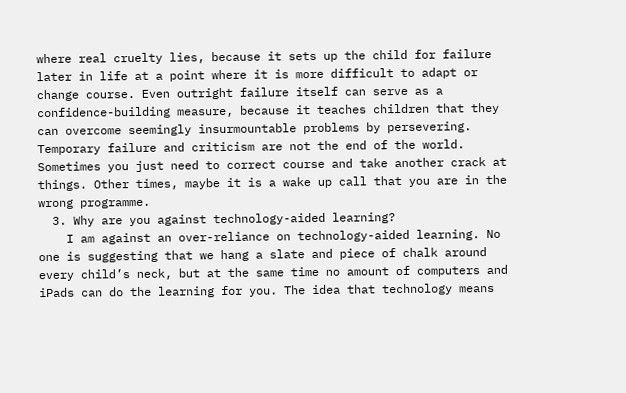where real cruelty lies, because it sets up the child for failure later in life at a point where it is more difficult to adapt or change course. Even outright failure itself can serve as a confidence-building measure, because it teaches children that they can overcome seemingly insurmountable problems by persevering. Temporary failure and criticism are not the end of the world. Sometimes you just need to correct course and take another crack at things. Other times, maybe it is a wake up call that you are in the wrong programme.
  3. Why are you against technology-aided learning?
    I am against an over-reliance on technology-aided learning. No one is suggesting that we hang a slate and piece of chalk around every child’s neck, but at the same time no amount of computers and iPads can do the learning for you. The idea that technology means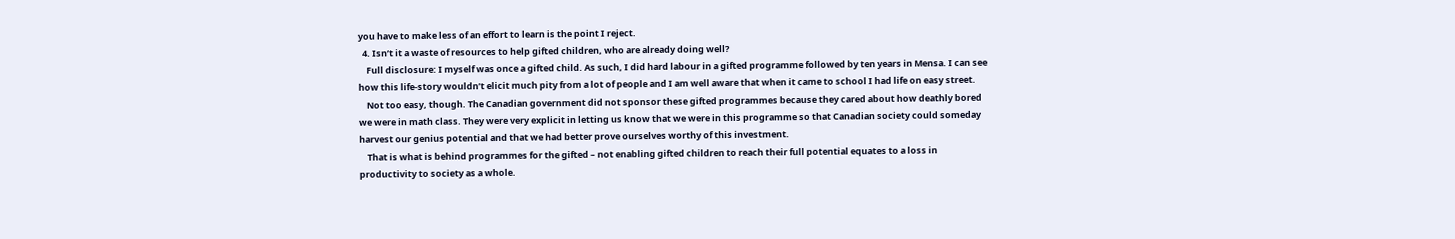you have to make less of an effort to learn is the point I reject.
  4. Isn’t it a waste of resources to help gifted children, who are already doing well?
    Full disclosure: I myself was once a gifted child. As such, I did hard labour in a gifted programme followed by ten years in Mensa. I can see how this life-story wouldn’t elicit much pity from a lot of people and I am well aware that when it came to school I had life on easy street.
    Not too easy, though. The Canadian government did not sponsor these gifted programmes because they cared about how deathly bored we were in math class. They were very explicit in letting us know that we were in this programme so that Canadian society could someday harvest our genius potential and that we had better prove ourselves worthy of this investment.
    That is what is behind programmes for the gifted – not enabling gifted children to reach their full potential equates to a loss in productivity to society as a whole.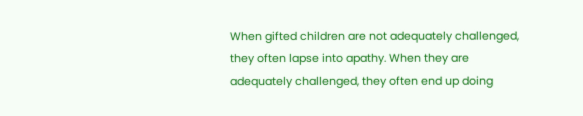When gifted children are not adequately challenged, they often lapse into apathy. When they are adequately challenged, they often end up doing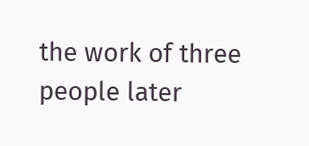the work of three people later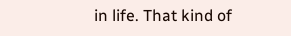in life. That kind of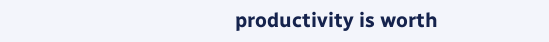productivity is worth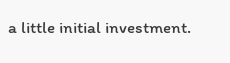a little initial investment.